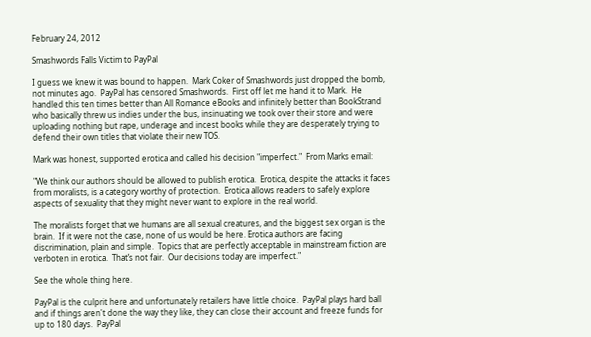February 24, 2012

Smashwords Falls Victim to PayPal

I guess we knew it was bound to happen.  Mark Coker of Smashwords just dropped the bomb, not minutes ago.  PayPal has censored Smashwords.  First off let me hand it to Mark.  He handled this ten times better than All Romance eBooks and infinitely better than BookStrand who basically threw us indies under the bus, insinuating we took over their store and were uploading nothing but rape, underage and incest books while they are desperately trying to defend their own titles that violate their new TOS.

Mark was honest, supported erotica and called his decision "imperfect."  From Marks email:

"We think our authors should be allowed to publish erotica.  Erotica, despite the attacks it faces from moralists, is a category worthy of protection.  Erotica allows readers to safely explore aspects of sexuality that they might never want to explore in the real world.

The moralists forget that we humans are all sexual creatures, and the biggest sex organ is the brain.  If it were not the case, none of us would be here. Erotica authors are facing discrimination, plain and simple.  Topics that are perfectly acceptable in mainstream fiction are verboten in erotica.  That’s not fair.  Our decisions today are imperfect."

See the whole thing here.

PayPal is the culprit here and unfortunately retailers have little choice.  PayPal plays hard ball and if things aren't done the way they like, they can close their account and freeze funds for up to 180 days.  PayPal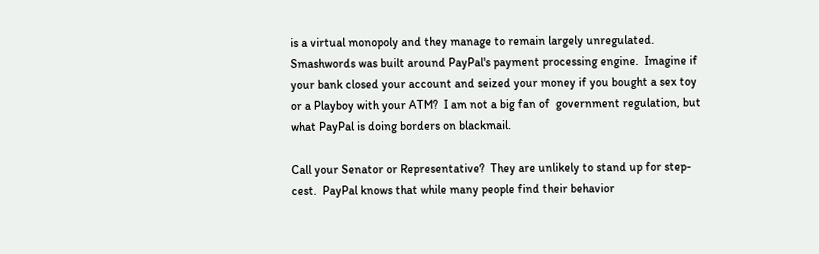is a virtual monopoly and they manage to remain largely unregulated.  Smashwords was built around PayPal's payment processing engine.  Imagine if your bank closed your account and seized your money if you bought a sex toy or a Playboy with your ATM?  I am not a big fan of  government regulation, but what PayPal is doing borders on blackmail.

Call your Senator or Representative?  They are unlikely to stand up for step-cest.  PayPal knows that while many people find their behavior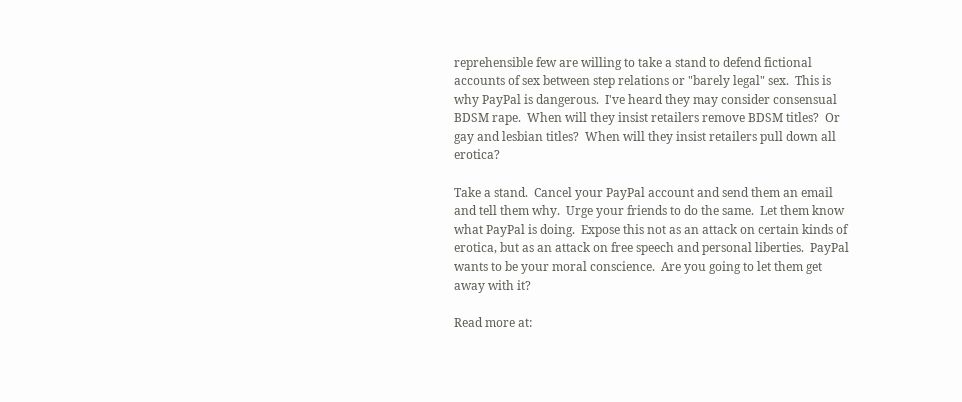reprehensible few are willing to take a stand to defend fictional accounts of sex between step relations or "barely legal" sex.  This is why PayPal is dangerous.  I've heard they may consider consensual BDSM rape.  When will they insist retailers remove BDSM titles?  Or gay and lesbian titles?  When will they insist retailers pull down all erotica?

Take a stand.  Cancel your PayPal account and send them an email and tell them why.  Urge your friends to do the same.  Let them know what PayPal is doing.  Expose this not as an attack on certain kinds of erotica, but as an attack on free speech and personal liberties.  PayPal wants to be your moral conscience.  Are you going to let them get away with it?

Read more at: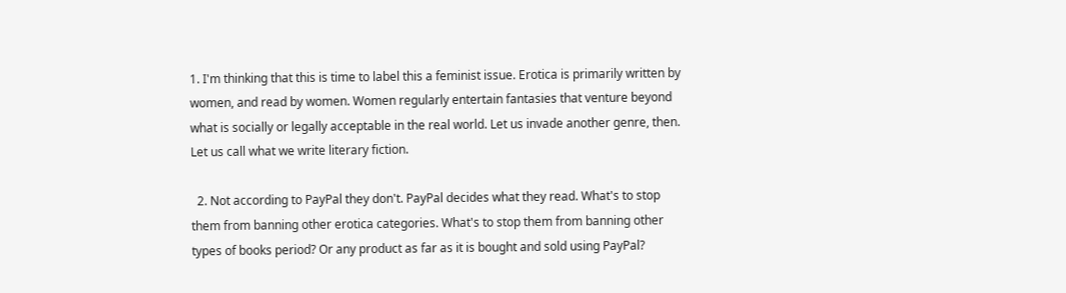1. I'm thinking that this is time to label this a feminist issue. Erotica is primarily written by women, and read by women. Women regularly entertain fantasies that venture beyond what is socially or legally acceptable in the real world. Let us invade another genre, then. Let us call what we write literary fiction.

  2. Not according to PayPal they don't. PayPal decides what they read. What's to stop them from banning other erotica categories. What's to stop them from banning other types of books period? Or any product as far as it is bought and sold using PayPal?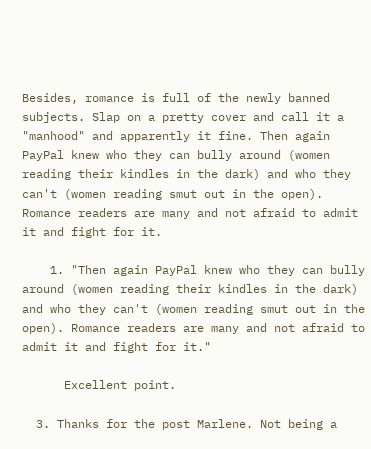Besides, romance is full of the newly banned subjects. Slap on a pretty cover and call it a "manhood" and apparently it fine. Then again PayPal knew who they can bully around (women reading their kindles in the dark) and who they can't (women reading smut out in the open). Romance readers are many and not afraid to admit it and fight for it.

    1. "Then again PayPal knew who they can bully around (women reading their kindles in the dark) and who they can't (women reading smut out in the open). Romance readers are many and not afraid to admit it and fight for it."

      Excellent point.

  3. Thanks for the post Marlene. Not being a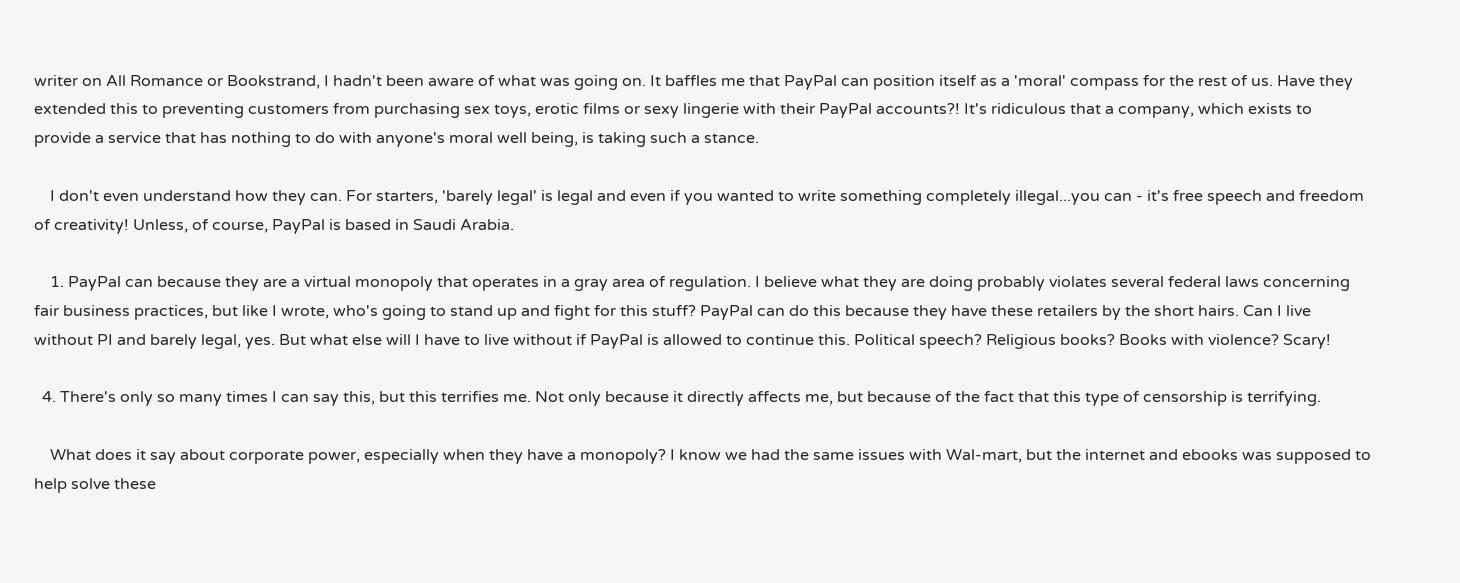writer on All Romance or Bookstrand, I hadn't been aware of what was going on. It baffles me that PayPal can position itself as a 'moral' compass for the rest of us. Have they extended this to preventing customers from purchasing sex toys, erotic films or sexy lingerie with their PayPal accounts?! It's ridiculous that a company, which exists to provide a service that has nothing to do with anyone's moral well being, is taking such a stance.

    I don't even understand how they can. For starters, 'barely legal' is legal and even if you wanted to write something completely illegal...you can - it's free speech and freedom of creativity! Unless, of course, PayPal is based in Saudi Arabia.

    1. PayPal can because they are a virtual monopoly that operates in a gray area of regulation. I believe what they are doing probably violates several federal laws concerning fair business practices, but like I wrote, who's going to stand up and fight for this stuff? PayPal can do this because they have these retailers by the short hairs. Can I live without PI and barely legal, yes. But what else will I have to live without if PayPal is allowed to continue this. Political speech? Religious books? Books with violence? Scary!

  4. There's only so many times I can say this, but this terrifies me. Not only because it directly affects me, but because of the fact that this type of censorship is terrifying.

    What does it say about corporate power, especially when they have a monopoly? I know we had the same issues with Wal-mart, but the internet and ebooks was supposed to help solve these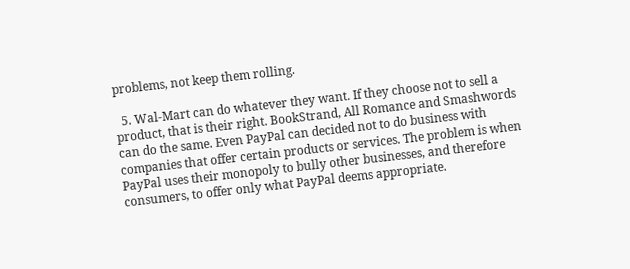problems, not keep them rolling.

  5. Wal-Mart can do whatever they want. If they choose not to sell a product, that is their right. BookStrand, All Romance and Smashwords can do the same. Even PayPal can decided not to do business with companies that offer certain products or services. The problem is when PayPal uses their monopoly to bully other businesses, and therefore consumers, to offer only what PayPal deems appropriate.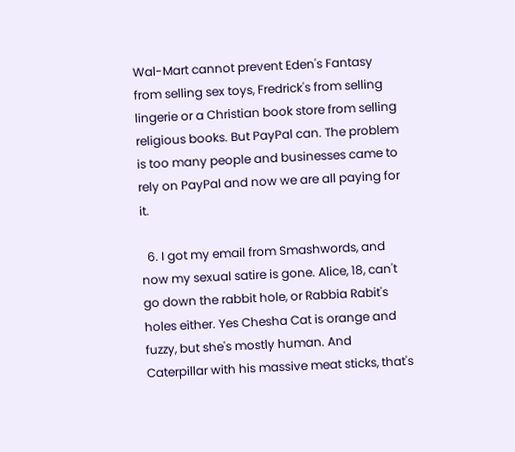Wal-Mart cannot prevent Eden's Fantasy from selling sex toys, Fredrick's from selling lingerie or a Christian book store from selling religious books. But PayPal can. The problem is too many people and businesses came to rely on PayPal and now we are all paying for it.

  6. I got my email from Smashwords, and now my sexual satire is gone. Alice, 18, can't go down the rabbit hole, or Rabbia Rabit's holes either. Yes Chesha Cat is orange and fuzzy, but she's mostly human. And Caterpillar with his massive meat sticks, that's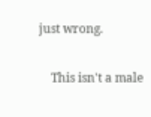just wrong.

    This isn't a male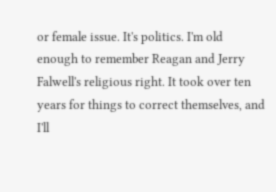or female issue. It's politics. I'm old enough to remember Reagan and Jerry Falwell's religious right. It took over ten years for things to correct themselves, and I'll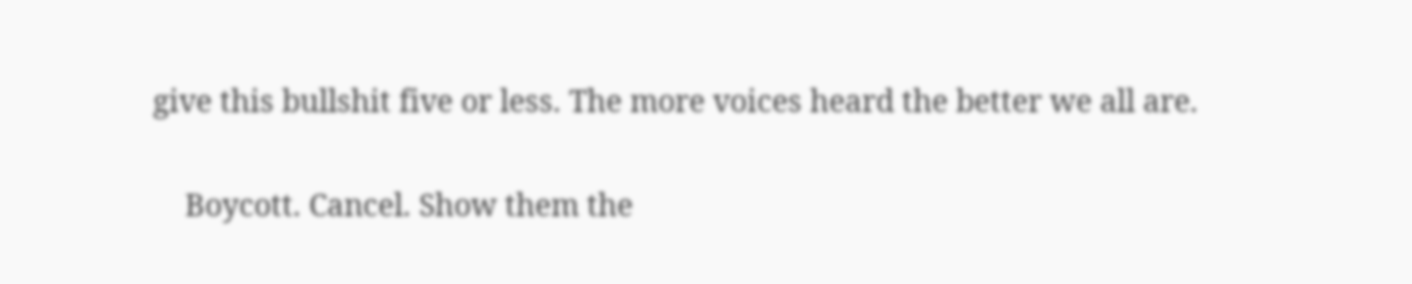give this bullshit five or less. The more voices heard the better we all are.

    Boycott. Cancel. Show them the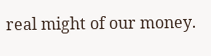real might of our money.